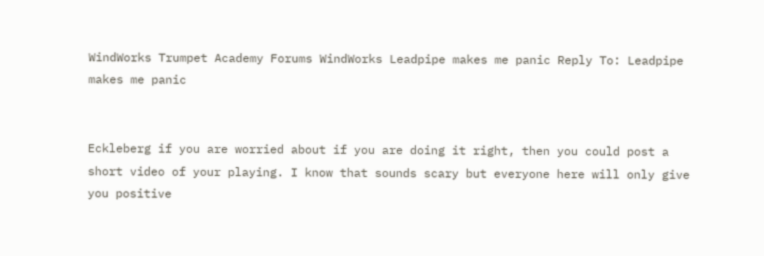WindWorks Trumpet Academy Forums WindWorks Leadpipe makes me panic Reply To: Leadpipe makes me panic


Eckleberg if you are worried about if you are doing it right, then you could post a short video of your playing. I know that sounds scary but everyone here will only give you positive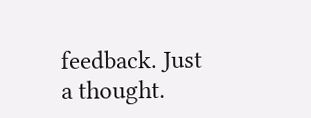feedback. Just a thought.